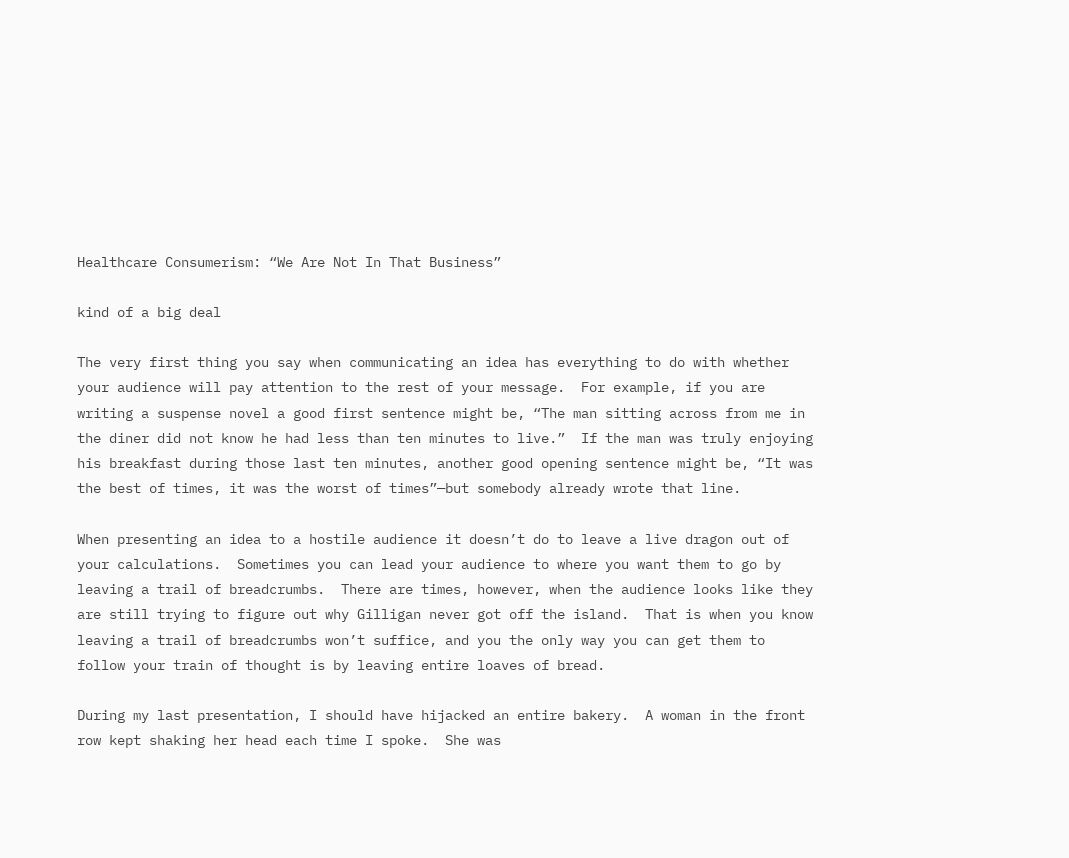Healthcare Consumerism: “We Are Not In That Business”

kind of a big deal

The very first thing you say when communicating an idea has everything to do with whether your audience will pay attention to the rest of your message.  For example, if you are writing a suspense novel a good first sentence might be, “The man sitting across from me in the diner did not know he had less than ten minutes to live.”  If the man was truly enjoying his breakfast during those last ten minutes, another good opening sentence might be, “It was the best of times, it was the worst of times”—but somebody already wrote that line.

When presenting an idea to a hostile audience it doesn’t do to leave a live dragon out of your calculations.  Sometimes you can lead your audience to where you want them to go by leaving a trail of breadcrumbs.  There are times, however, when the audience looks like they are still trying to figure out why Gilligan never got off the island.  That is when you know leaving a trail of breadcrumbs won’t suffice, and you the only way you can get them to follow your train of thought is by leaving entire loaves of bread.

During my last presentation, I should have hijacked an entire bakery.  A woman in the front row kept shaking her head each time I spoke.  She was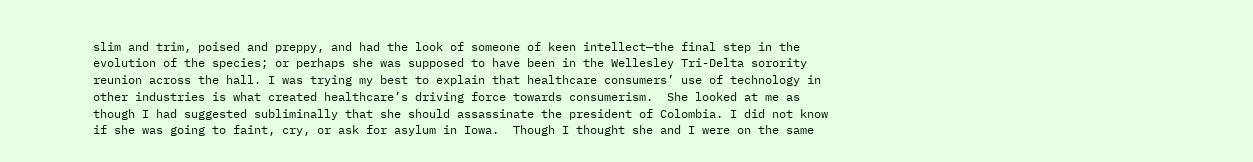slim and trim, poised and preppy, and had the look of someone of keen intellect—the final step in the evolution of the species; or perhaps she was supposed to have been in the Wellesley Tri-Delta sorority reunion across the hall. I was trying my best to explain that healthcare consumers’ use of technology in other industries is what created healthcare’s driving force towards consumerism.  She looked at me as though I had suggested subliminally that she should assassinate the president of Colombia. I did not know if she was going to faint, cry, or ask for asylum in Iowa.  Though I thought she and I were on the same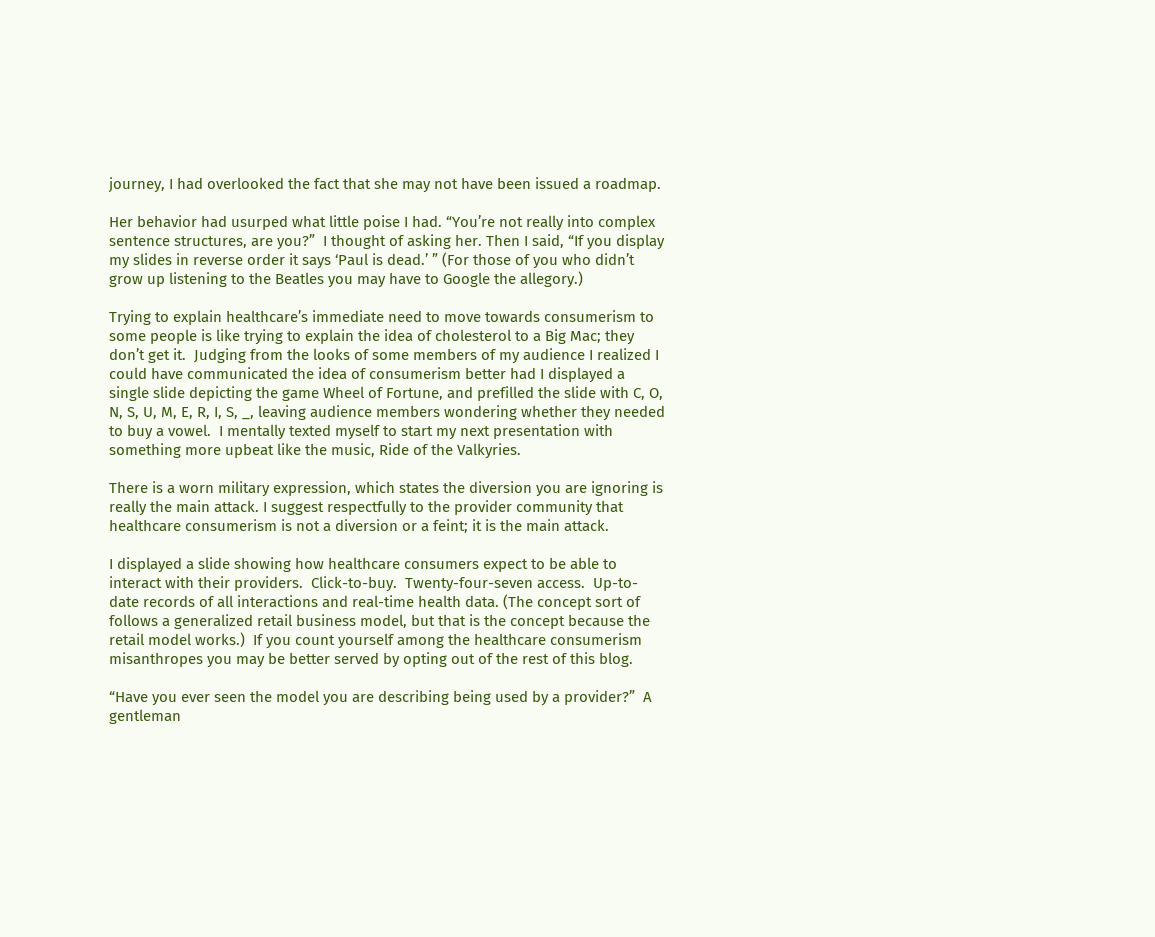journey, I had overlooked the fact that she may not have been issued a roadmap.

Her behavior had usurped what little poise I had. “You’re not really into complex sentence structures, are you?”  I thought of asking her. Then I said, “If you display my slides in reverse order it says ‘Paul is dead.’ ” (For those of you who didn’t grow up listening to the Beatles you may have to Google the allegory.)

Trying to explain healthcare’s immediate need to move towards consumerism to some people is like trying to explain the idea of cholesterol to a Big Mac; they don’t get it.  Judging from the looks of some members of my audience I realized I could have communicated the idea of consumerism better had I displayed a single slide depicting the game Wheel of Fortune, and prefilled the slide with C, O, N, S, U, M, E, R, I, S, _, leaving audience members wondering whether they needed to buy a vowel.  I mentally texted myself to start my next presentation with something more upbeat like the music, Ride of the Valkyries.

There is a worn military expression, which states the diversion you are ignoring is really the main attack. I suggest respectfully to the provider community that healthcare consumerism is not a diversion or a feint; it is the main attack.

I displayed a slide showing how healthcare consumers expect to be able to interact with their providers.  Click-to-buy.  Twenty-four-seven access.  Up-to-date records of all interactions and real-time health data. (The concept sort of follows a generalized retail business model, but that is the concept because the retail model works.)  If you count yourself among the healthcare consumerism misanthropes you may be better served by opting out of the rest of this blog.

“Have you ever seen the model you are describing being used by a provider?”  A gentleman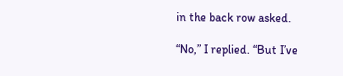in the back row asked.

“No,” I replied. “But I’ve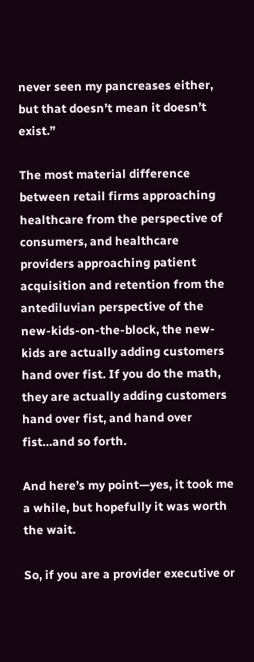never seen my pancreases either, but that doesn’t mean it doesn’t exist.”

The most material difference between retail firms approaching healthcare from the perspective of consumers, and healthcare providers approaching patient acquisition and retention from the antediluvian perspective of the new-kids-on-the-block, the new-kids are actually adding customers hand over fist. If you do the math, they are actually adding customers hand over fist, and hand over fist…and so forth.

And here’s my point—yes, it took me a while, but hopefully it was worth the wait.

So, if you are a provider executive or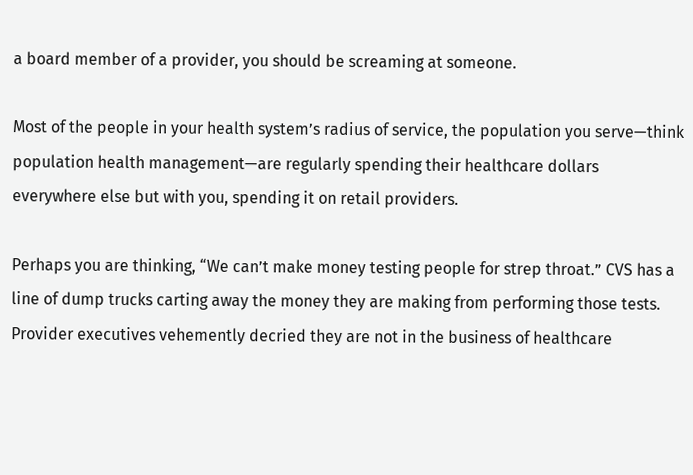a board member of a provider, you should be screaming at someone.

Most of the people in your health system’s radius of service, the population you serve—think population health management—are regularly spending their healthcare dollars everywhere else but with you, spending it on retail providers.

Perhaps you are thinking, “We can’t make money testing people for strep throat.” CVS has a line of dump trucks carting away the money they are making from performing those tests.  Provider executives vehemently decried they are not in the business of healthcare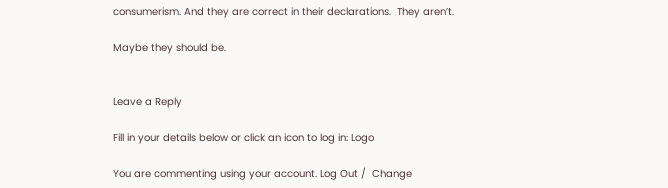consumerism. And they are correct in their declarations.  They aren’t.

Maybe they should be.


Leave a Reply

Fill in your details below or click an icon to log in: Logo

You are commenting using your account. Log Out /  Change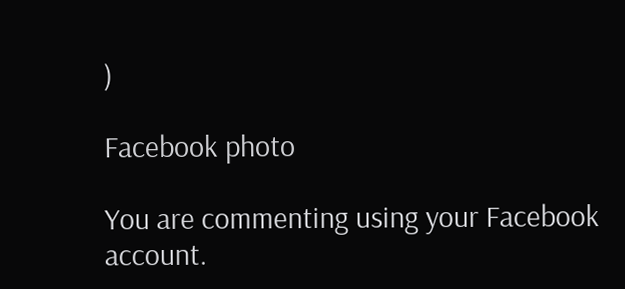)

Facebook photo

You are commenting using your Facebook account.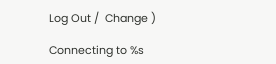Log Out /  Change )

Connecting to %s